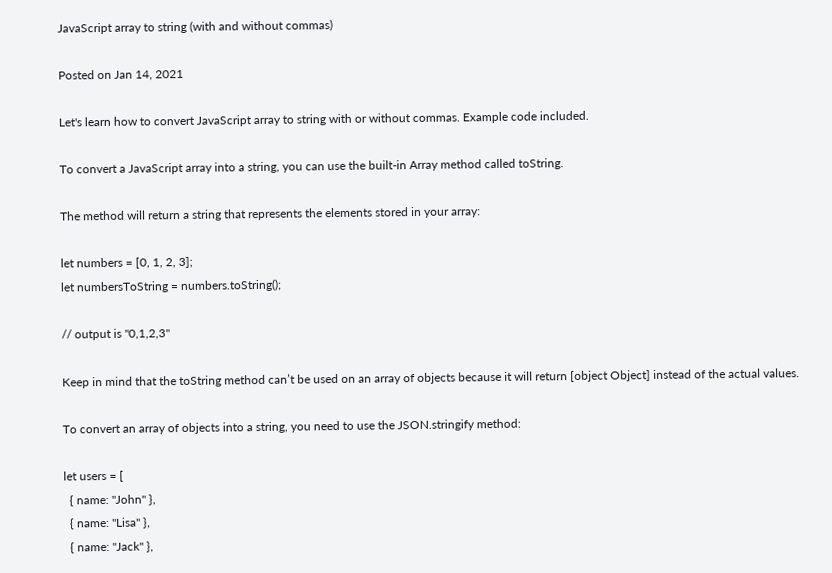JavaScript array to string (with and without commas)

Posted on Jan 14, 2021

Let's learn how to convert JavaScript array to string with or without commas. Example code included.

To convert a JavaScript array into a string, you can use the built-in Array method called toString.

The method will return a string that represents the elements stored in your array:

let numbers = [0, 1, 2, 3];
let numbersToString = numbers.toString();

// output is "0,1,2,3"

Keep in mind that the toString method can’t be used on an array of objects because it will return [object Object] instead of the actual values.

To convert an array of objects into a string, you need to use the JSON.stringify method:

let users = [
  { name: "John" },
  { name: "Lisa" },
  { name: "Jack" },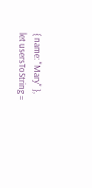{ name: "Mary" },
let usersToString =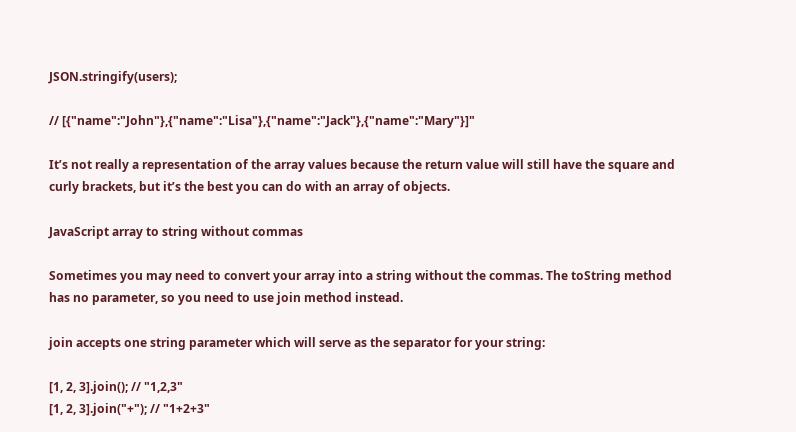JSON.stringify(users);

// [{"name":"John"},{"name":"Lisa"},{"name":"Jack"},{"name":"Mary"}]"

It’s not really a representation of the array values because the return value will still have the square and curly brackets, but it’s the best you can do with an array of objects.

JavaScript array to string without commas

Sometimes you may need to convert your array into a string without the commas. The toString method has no parameter, so you need to use join method instead.

join accepts one string parameter which will serve as the separator for your string:

[1, 2, 3].join(); // "1,2,3"
[1, 2, 3].join("+"); // "1+2+3"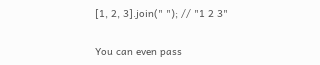[1, 2, 3].join(" "); // "1 2 3"

You can even pass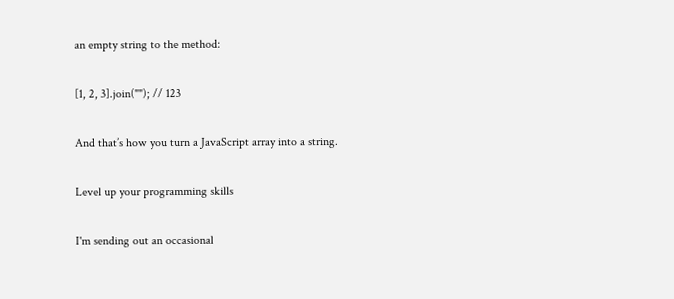an empty string to the method:

[1, 2, 3].join(""); // 123

And that’s how you turn a JavaScript array into a string.

Level up your programming skills

I'm sending out an occasional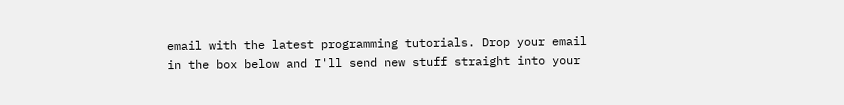email with the latest programming tutorials. Drop your email in the box below and I'll send new stuff straight into your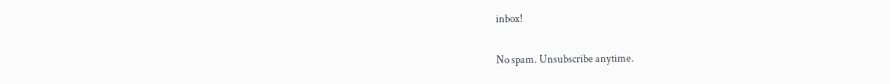inbox!

No spam. Unsubscribe anytime.